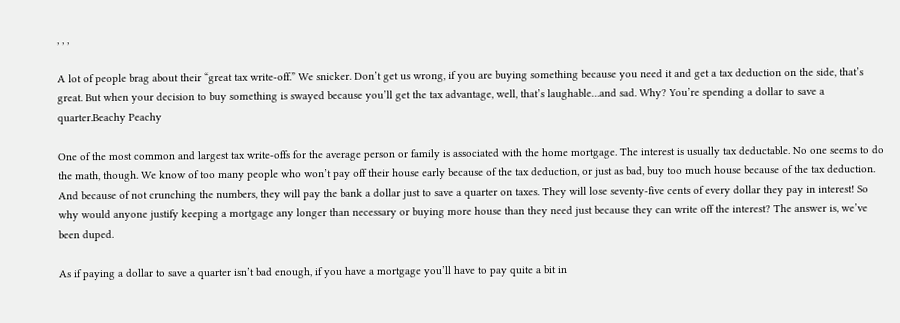, , ,

A lot of people brag about their “great tax write-off.” We snicker. Don’t get us wrong, if you are buying something because you need it and get a tax deduction on the side, that’s great. But when your decision to buy something is swayed because you’ll get the tax advantage, well, that’s laughable…and sad. Why? You’re spending a dollar to save a quarter.Beachy Peachy

One of the most common and largest tax write-offs for the average person or family is associated with the home mortgage. The interest is usually tax deductable. No one seems to do the math, though. We know of too many people who won’t pay off their house early because of the tax deduction, or just as bad, buy too much house because of the tax deduction. And because of not crunching the numbers, they will pay the bank a dollar just to save a quarter on taxes. They will lose seventy-five cents of every dollar they pay in interest! So why would anyone justify keeping a mortgage any longer than necessary or buying more house than they need just because they can write off the interest? The answer is, we’ve been duped.

As if paying a dollar to save a quarter isn’t bad enough, if you have a mortgage you’ll have to pay quite a bit in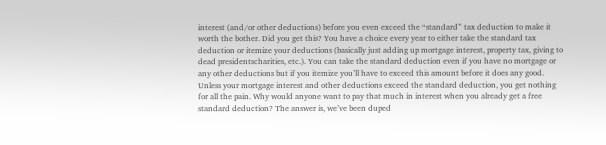interest (and/or other deductions) before you even exceed the “standard” tax deduction to make it worth the bother. Did you get this? You have a choice every year to either take the standard tax deduction or itemize your deductions (basically just adding up mortgage interest, property tax, giving to dead presidentscharities, etc.). You can take the standard deduction even if you have no mortgage or any other deductions but if you itemize you’ll have to exceed this amount before it does any good. Unless your mortgage interest and other deductions exceed the standard deduction, you get nothing for all the pain. Why would anyone want to pay that much in interest when you already get a free standard deduction? The answer is, we’ve been duped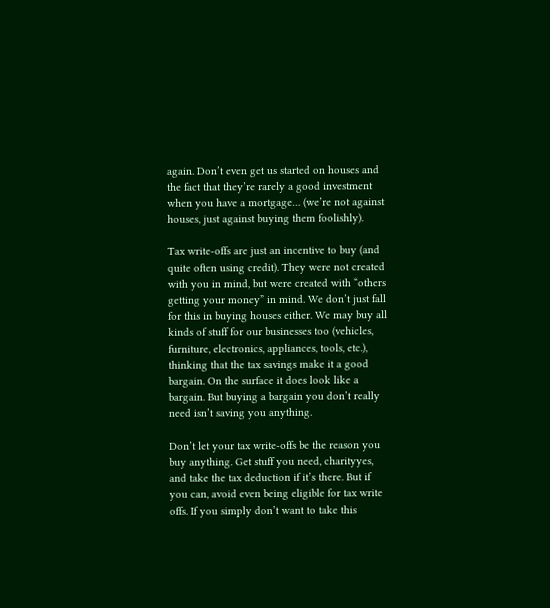again. Don’t even get us started on houses and the fact that they’re rarely a good investment when you have a mortgage… (we’re not against houses, just against buying them foolishly).

Tax write-offs are just an incentive to buy (and quite often using credit). They were not created with you in mind, but were created with “others getting your money” in mind. We don’t just fall for this in buying houses either. We may buy all kinds of stuff for our businesses too (vehicles, furniture, electronics, appliances, tools, etc.), thinking that the tax savings make it a good bargain. On the surface it does look like a bargain. But buying a bargain you don’t really need isn’t saving you anything.

Don’t let your tax write-offs be the reason you buy anything. Get stuff you need, charityyes, and take the tax deduction if it’s there. But if you can, avoid even being eligible for tax write offs. If you simply don’t want to take this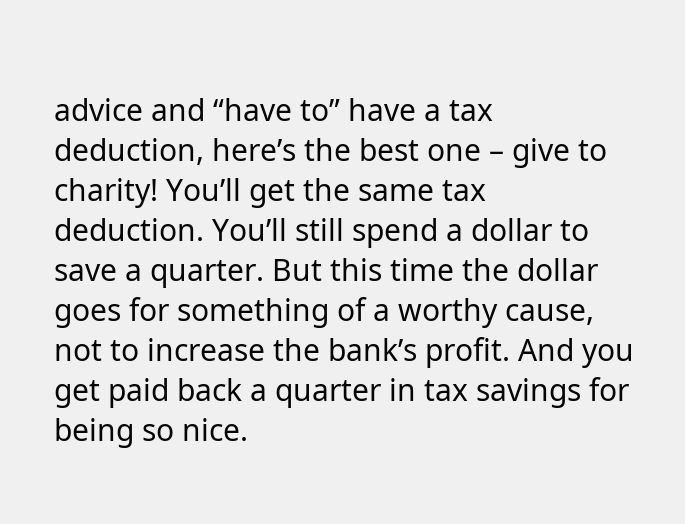advice and “have to” have a tax deduction, here’s the best one – give to charity! You’ll get the same tax deduction. You’ll still spend a dollar to save a quarter. But this time the dollar goes for something of a worthy cause, not to increase the bank’s profit. And you get paid back a quarter in tax savings for being so nice.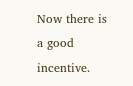Now there is a good incentive.